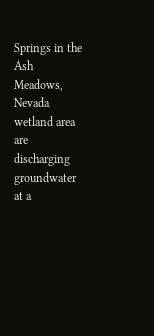Springs in the Ash Meadows, Nevada wetland area are discharging groundwater at a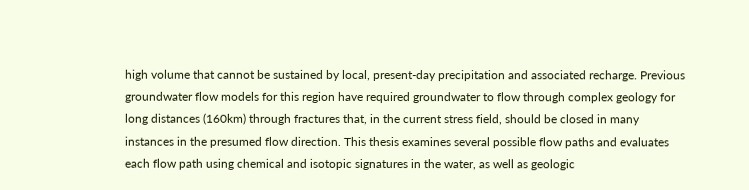high volume that cannot be sustained by local, present-day precipitation and associated recharge. Previous groundwater flow models for this region have required groundwater to flow through complex geology for long distances (160km) through fractures that, in the current stress field, should be closed in many instances in the presumed flow direction. This thesis examines several possible flow paths and evaluates each flow path using chemical and isotopic signatures in the water, as well as geologic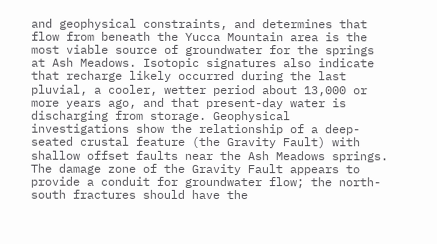and geophysical constraints, and determines that flow from beneath the Yucca Mountain area is the most viable source of groundwater for the springs at Ash Meadows. Isotopic signatures also indicate that recharge likely occurred during the last pluvial, a cooler, wetter period about 13,000 or more years ago, and that present-day water is discharging from storage. Geophysical investigations show the relationship of a deep-seated crustal feature (the Gravity Fault) with shallow offset faults near the Ash Meadows springs. The damage zone of the Gravity Fault appears to provide a conduit for groundwater flow; the north-south fractures should have the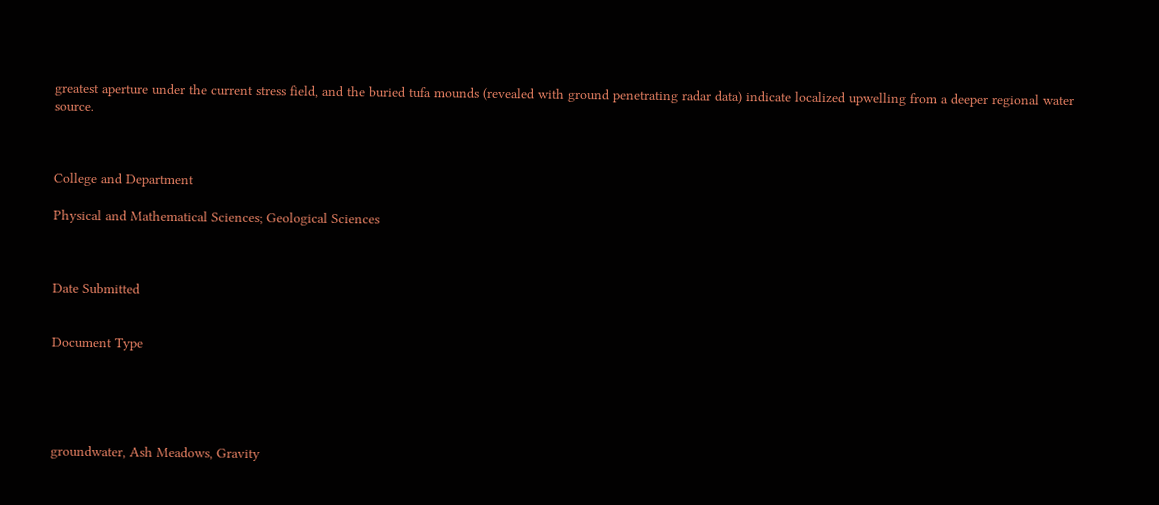greatest aperture under the current stress field, and the buried tufa mounds (revealed with ground penetrating radar data) indicate localized upwelling from a deeper regional water source.



College and Department

Physical and Mathematical Sciences; Geological Sciences



Date Submitted


Document Type





groundwater, Ash Meadows, Gravity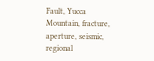Fault, Yucca Mountain, fracture, aperture, seismic, regional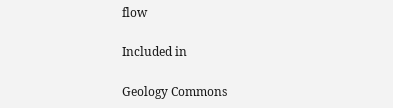flow

Included in

Geology Commons